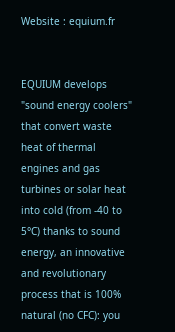Website : equium.fr


EQUIUM develops "sound energy coolers" that convert waste heat of thermal engines and gas turbines or solar heat into cold (from -40 to 5°C) thanks to sound energy, an innovative and revolutionary process that is 100% natural (no CFC): you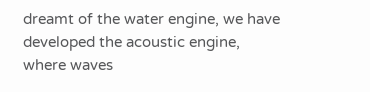dreamt of the water engine, we have developed the acoustic engine, where waves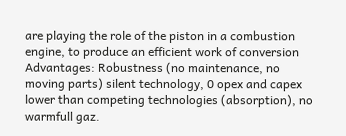are playing the role of the piston in a combustion engine, to produce an efficient work of conversion Advantages: Robustness (no maintenance, no moving parts) silent technology, 0 opex and capex lower than competing technologies (absorption), no warmfull gaz.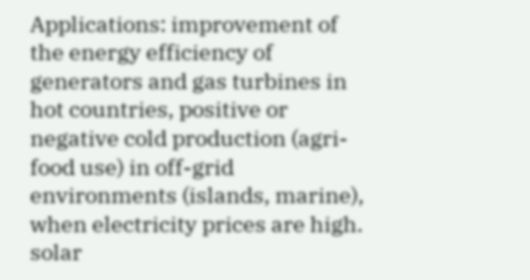Applications: improvement of the energy efficiency of generators and gas turbines in hot countries, positive or negative cold production (agri-food use) in off-grid environments (islands, marine), when electricity prices are high. solar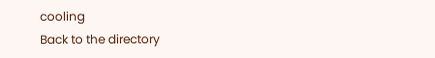cooling
Back to the directory